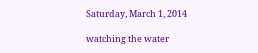Saturday, March 1, 2014

watching the water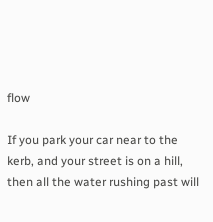flow

If you park your car near to the kerb, and your street is on a hill, then all the water rushing past will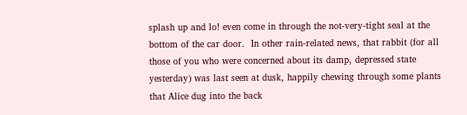splash up and lo! even come in through the not-very-tight seal at the bottom of the car door.  In other rain-related news, that rabbit (for all those of you who were concerned about its damp, depressed state yesterday) was last seen at dusk, happily chewing through some plants that Alice dug into the back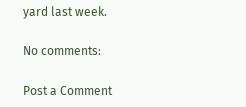yard last week.

No comments:

Post a Comment